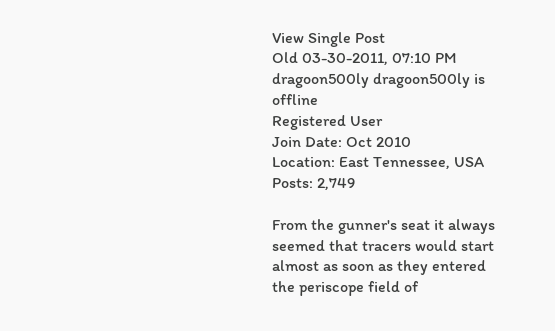View Single Post
Old 03-30-2011, 07:10 PM
dragoon500ly dragoon500ly is offline
Registered User
Join Date: Oct 2010
Location: East Tennessee, USA
Posts: 2,749

From the gunner's seat it always seemed that tracers would start almost as soon as they entered the periscope field of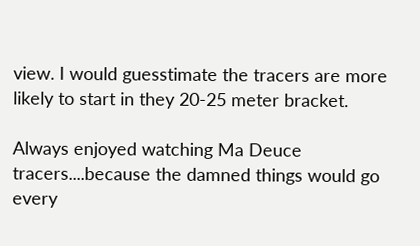view. I would guesstimate the tracers are more likely to start in they 20-25 meter bracket.

Always enjoyed watching Ma Deuce tracers....because the damned things would go every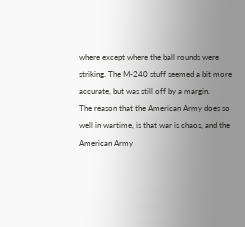where except where the ball rounds were striking. The M-240 stuff seemed a bit more accurate, but was still off by a margin.
The reason that the American Army does so well in wartime, is that war is chaos, and the American Army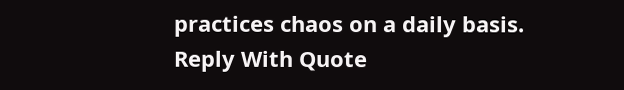practices chaos on a daily basis.
Reply With Quote